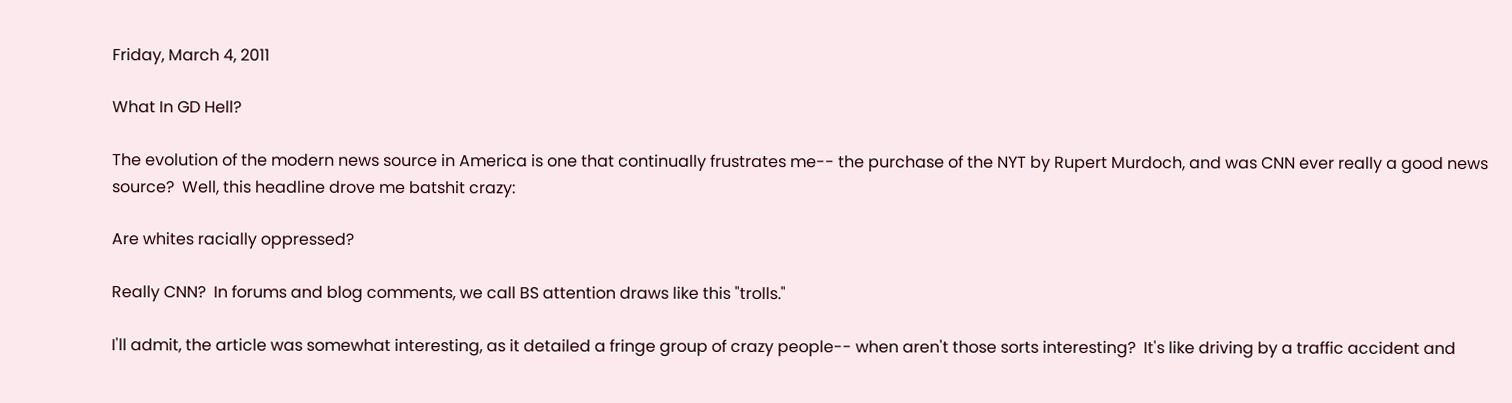Friday, March 4, 2011

What In GD Hell?

The evolution of the modern news source in America is one that continually frustrates me-- the purchase of the NYT by Rupert Murdoch, and was CNN ever really a good news source?  Well, this headline drove me batshit crazy:

Are whites racially oppressed?

Really CNN?  In forums and blog comments, we call BS attention draws like this "trolls."

I'll admit, the article was somewhat interesting, as it detailed a fringe group of crazy people-- when aren't those sorts interesting?  It's like driving by a traffic accident and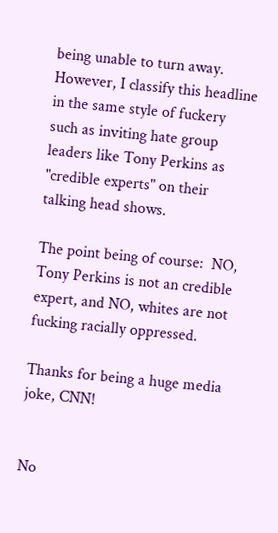being unable to turn away.  However, I classify this headline in the same style of fuckery such as inviting hate group leaders like Tony Perkins as "credible experts" on their talking head shows.

The point being of course:  NO, Tony Perkins is not an credible expert, and NO, whites are not fucking racially oppressed.

Thanks for being a huge media joke, CNN!


No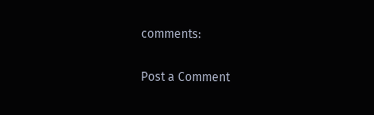comments:

Post a Comment